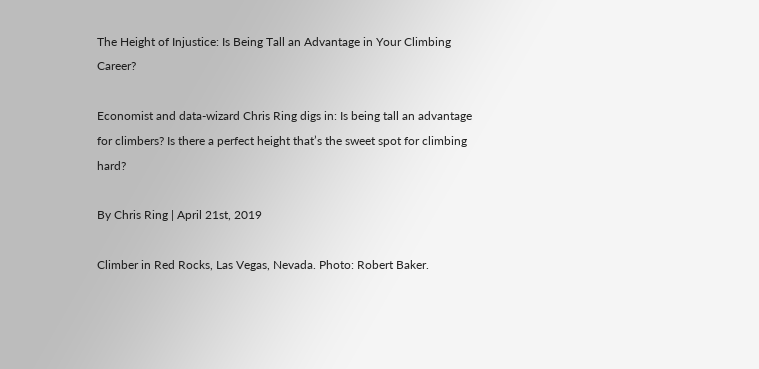The Height of Injustice: Is Being Tall an Advantage in Your Climbing Career?

Economist and data-wizard Chris Ring digs in: Is being tall an advantage for climbers? Is there a perfect height that’s the sweet spot for climbing hard?

By Chris Ring | April 21st, 2019

Climber in Red Rocks, Las Vegas, Nevada. Photo: Robert Baker.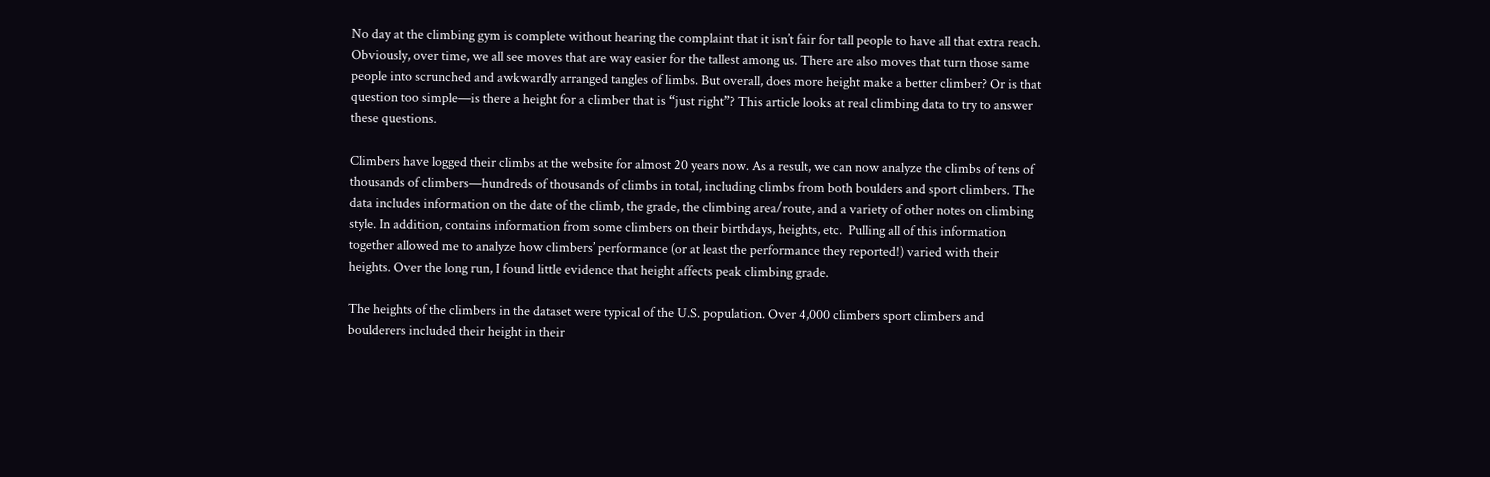No day at the climbing gym is complete without hearing the complaint that it isn’t fair for tall people to have all that extra reach. Obviously, over time, we all see moves that are way easier for the tallest among us. There are also moves that turn those same people into scrunched and awkwardly arranged tangles of limbs. But overall, does more height make a better climber? Or is that question too simple—is there a height for a climber that is “just right”? This article looks at real climbing data to try to answer these questions.

Climbers have logged their climbs at the website for almost 20 years now. As a result, we can now analyze the climbs of tens of thousands of climbers—hundreds of thousands of climbs in total, including climbs from both boulders and sport climbers. The data includes information on the date of the climb, the grade, the climbing area/route, and a variety of other notes on climbing style. In addition, contains information from some climbers on their birthdays, heights, etc.  Pulling all of this information together allowed me to analyze how climbers’ performance (or at least the performance they reported!) varied with their heights. Over the long run, I found little evidence that height affects peak climbing grade.

The heights of the climbers in the dataset were typical of the U.S. population. Over 4,000 climbers sport climbers and boulderers included their height in their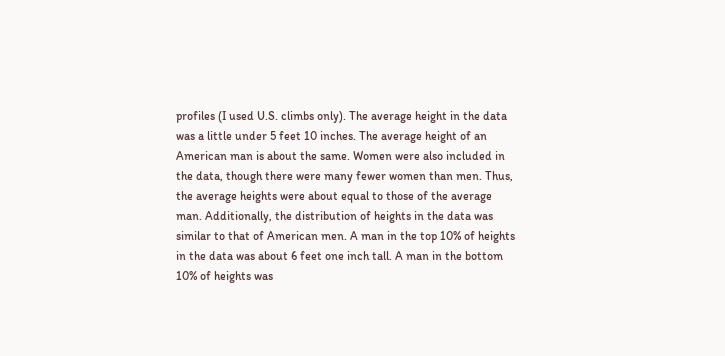profiles (I used U.S. climbs only). The average height in the data was a little under 5 feet 10 inches. The average height of an American man is about the same. Women were also included in the data, though there were many fewer women than men. Thus, the average heights were about equal to those of the average man. Additionally, the distribution of heights in the data was similar to that of American men. A man in the top 10% of heights in the data was about 6 feet one inch tall. A man in the bottom 10% of heights was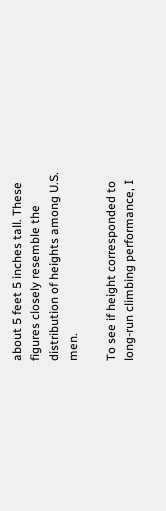about 5 feet 5 inches tall. These figures closely resemble the distribution of heights among U.S. men.

To see if height corresponded to long-run climbing performance, I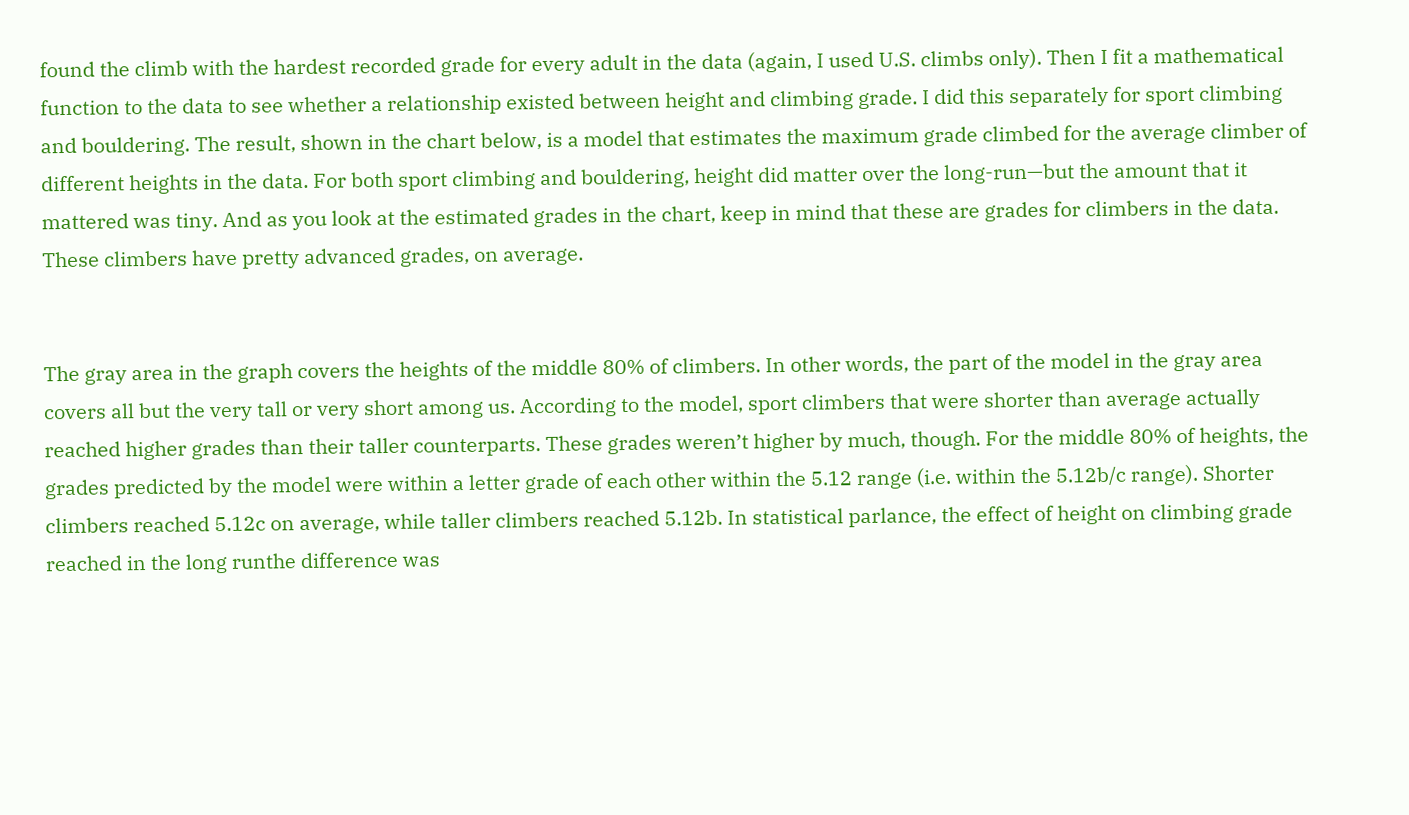found the climb with the hardest recorded grade for every adult in the data (again, I used U.S. climbs only). Then I fit a mathematical function to the data to see whether a relationship existed between height and climbing grade. I did this separately for sport climbing and bouldering. The result, shown in the chart below, is a model that estimates the maximum grade climbed for the average climber of different heights in the data. For both sport climbing and bouldering, height did matter over the long-run—but the amount that it mattered was tiny. And as you look at the estimated grades in the chart, keep in mind that these are grades for climbers in the data. These climbers have pretty advanced grades, on average.


The gray area in the graph covers the heights of the middle 80% of climbers. In other words, the part of the model in the gray area covers all but the very tall or very short among us. According to the model, sport climbers that were shorter than average actually reached higher grades than their taller counterparts. These grades weren’t higher by much, though. For the middle 80% of heights, the grades predicted by the model were within a letter grade of each other within the 5.12 range (i.e. within the 5.12b/c range). Shorter climbers reached 5.12c on average, while taller climbers reached 5.12b. In statistical parlance, the effect of height on climbing grade reached in the long runthe difference was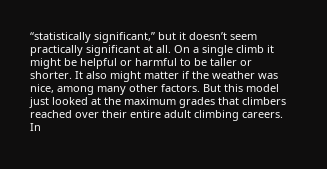“statistically significant,” but it doesn’t seem practically significant at all. On a single climb it might be helpful or harmful to be taller or shorter. It also might matter if the weather was nice, among many other factors. But this model just looked at the maximum grades that climbers reached over their entire adult climbing careers. In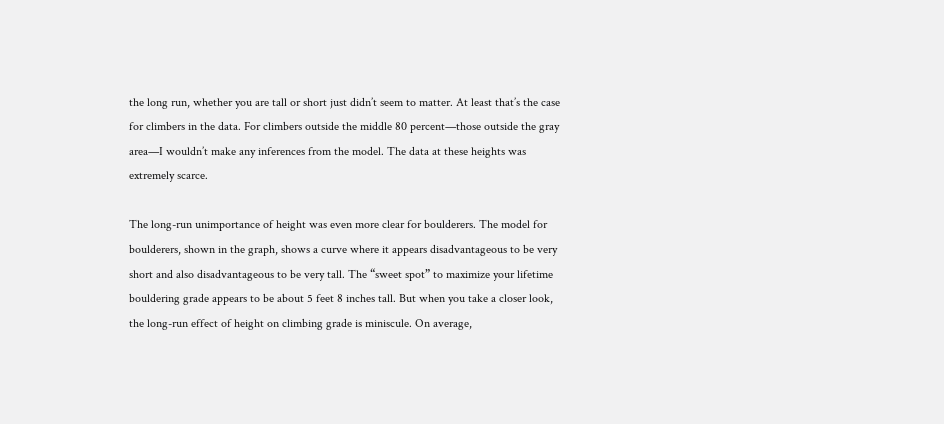the long run, whether you are tall or short just didn’t seem to matter. At least that’s the case for climbers in the data. For climbers outside the middle 80 percent—those outside the gray area—I wouldn’t make any inferences from the model. The data at these heights was extremely scarce.

The long-run unimportance of height was even more clear for boulderers. The model for boulderers, shown in the graph, shows a curve where it appears disadvantageous to be very short and also disadvantageous to be very tall. The “sweet spot” to maximize your lifetime bouldering grade appears to be about 5 feet 8 inches tall. But when you take a closer look, the long-run effect of height on climbing grade is miniscule. On average,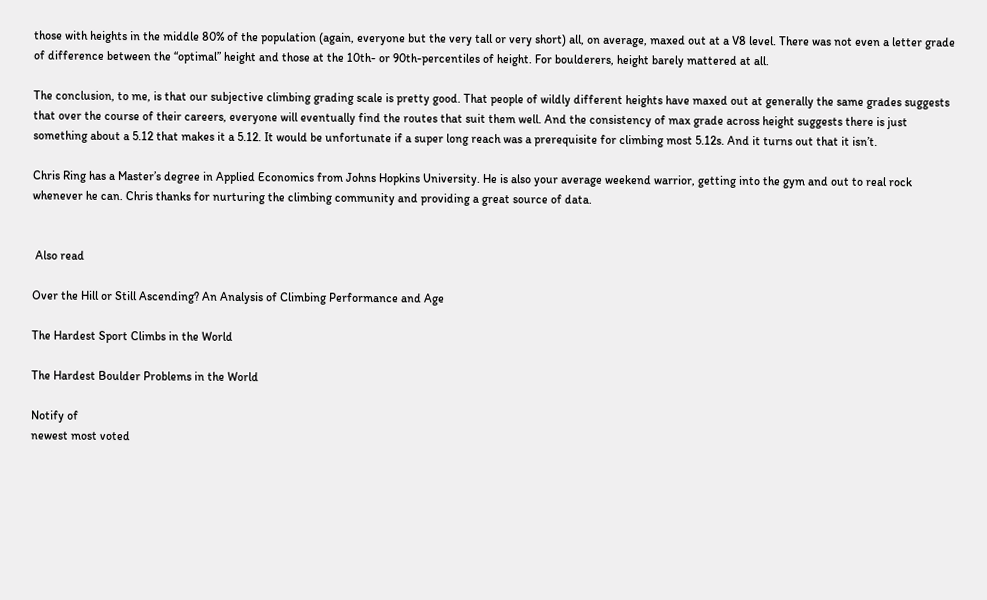those with heights in the middle 80% of the population (again, everyone but the very tall or very short) all, on average, maxed out at a V8 level. There was not even a letter grade of difference between the “optimal” height and those at the 10th- or 90th-percentiles of height. For boulderers, height barely mattered at all.

The conclusion, to me, is that our subjective climbing grading scale is pretty good. That people of wildly different heights have maxed out at generally the same grades suggests that over the course of their careers, everyone will eventually find the routes that suit them well. And the consistency of max grade across height suggests there is just something about a 5.12 that makes it a 5.12. It would be unfortunate if a super long reach was a prerequisite for climbing most 5.12s. And it turns out that it isn’t.

Chris Ring has a Master’s degree in Applied Economics from Johns Hopkins University. He is also your average weekend warrior, getting into the gym and out to real rock whenever he can. Chris thanks for nurturing the climbing community and providing a great source of data.


 Also read

Over the Hill or Still Ascending? An Analysis of Climbing Performance and Age

The Hardest Sport Climbs in the World

The Hardest Boulder Problems in the World

Notify of
newest most voted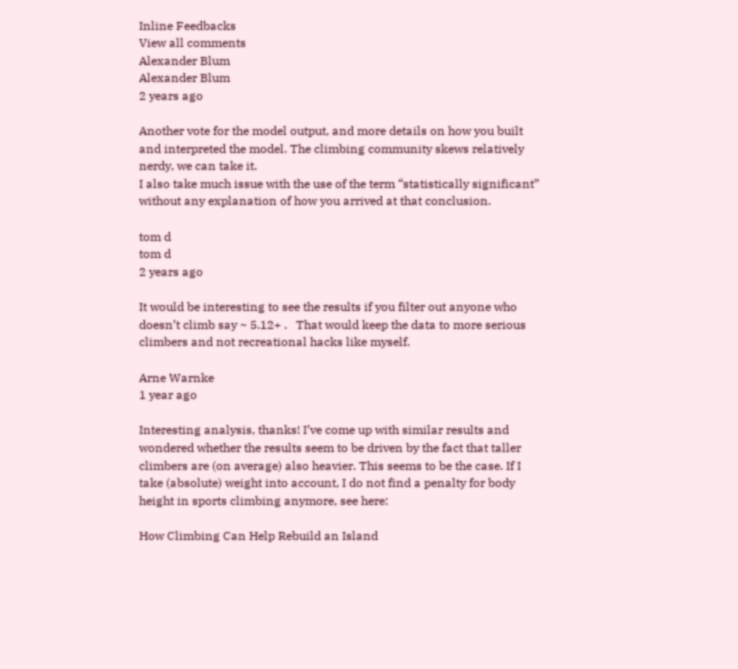Inline Feedbacks
View all comments
Alexander Blum
Alexander Blum
2 years ago

Another vote for the model output, and more details on how you built and interpreted the model. The climbing community skews relatively nerdy, we can take it.
I also take much issue with the use of the term “statistically significant” without any explanation of how you arrived at that conclusion.

tom d
tom d
2 years ago

It would be interesting to see the results if you filter out anyone who doesn’t climb say ~ 5.12+ .   That would keep the data to more serious climbers and not recreational hacks like myself.

Arne Warnke
1 year ago

Interesting analysis, thanks! I’ve come up with similar results and wondered whether the results seem to be driven by the fact that taller climbers are (on average) also heavier. This seems to be the case. If I take (absolute) weight into account, I do not find a penalty for body height in sports climbing anymore, see here:

How Climbing Can Help Rebuild an Island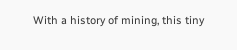With a history of mining, this tiny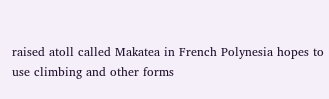raised atoll called Makatea in French Polynesia hopes to use climbing and other forms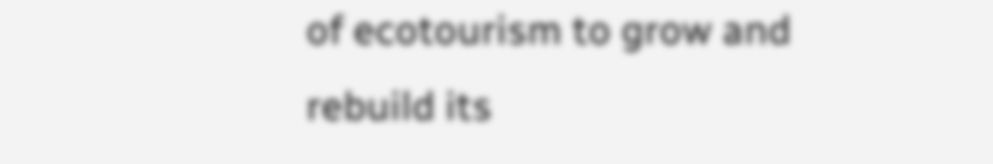of ecotourism to grow and rebuild its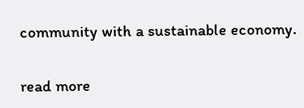community with a sustainable economy.

read more